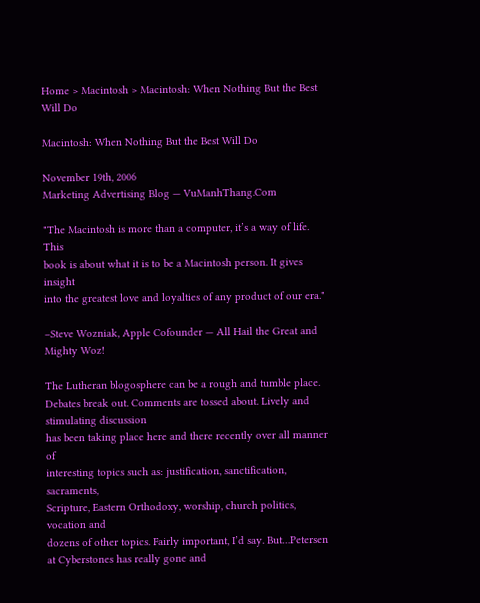Home > Macintosh > Macintosh: When Nothing But the Best Will Do

Macintosh: When Nothing But the Best Will Do

November 19th, 2006
Marketing Advertising Blog — VuManhThang.Com

"The Macintosh is more than a computer, it’s a way of life. This
book is about what it is to be a Macintosh person. It gives insight
into the greatest love and loyalties of any product of our era."

–Steve Wozniak, Apple Cofounder — All Hail the Great and Mighty Woz!

The Lutheran blogosphere can be a rough and tumble place. Debates break out. Comments are tossed about. Lively and stimulating discussion
has been taking place here and there recently over all manner of
interesting topics such as: justification, sanctification, sacraments,
Scripture, Eastern Orthodoxy, worship, church politics, vocation and
dozens of other topics. Fairly important, I’d say. But…Petersen at Cyberstones has really gone and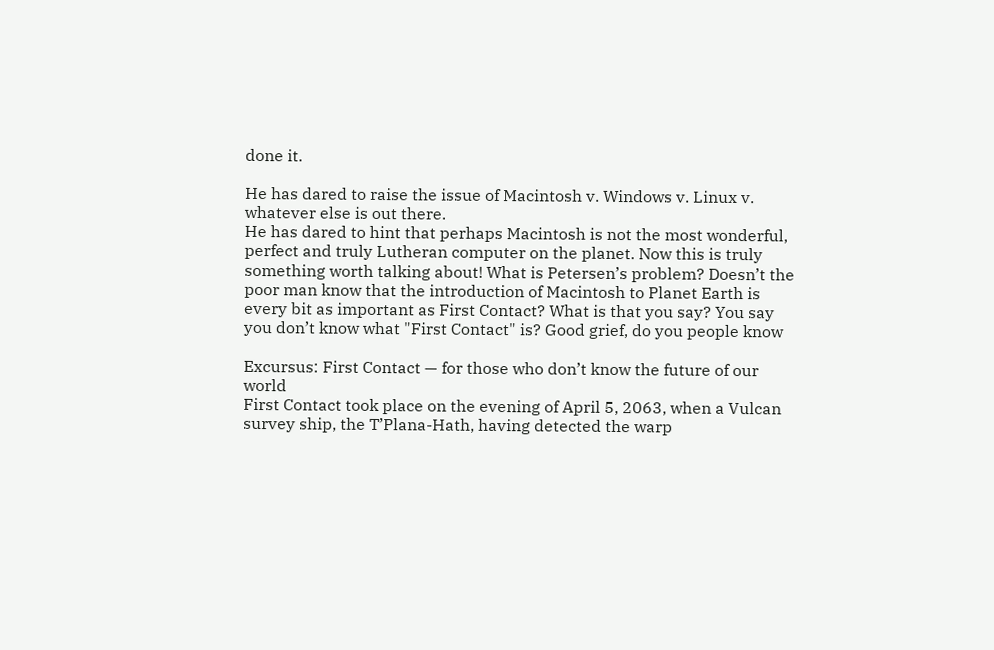done it.

He has dared to raise the issue of Macintosh v. Windows v. Linux v. whatever else is out there.
He has dared to hint that perhaps Macintosh is not the most wonderful,
perfect and truly Lutheran computer on the planet. Now this is truly
something worth talking about! What is Petersen’s problem? Doesn’t the
poor man know that the introduction of Macintosh to Planet Earth is
every bit as important as First Contact? What is that you say? You say
you don’t know what "First Contact" is? Good grief, do you people know

Excursus: First Contact — for those who don’t know the future of our world
First Contact took place on the evening of April 5, 2063, when a Vulcan
survey ship, the T’Plana-Hath, having detected the warp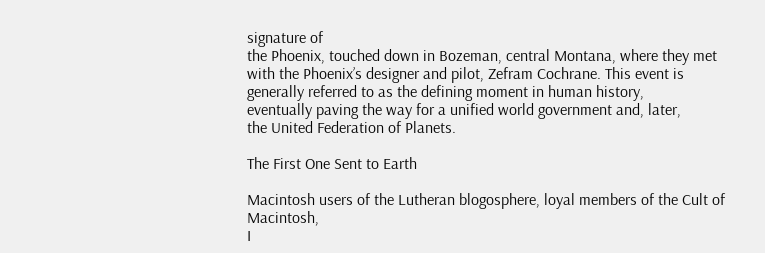signature of
the Phoenix, touched down in Bozeman, central Montana, where they met
with the Phoenix’s designer and pilot, Zefram Cochrane. This event is
generally referred to as the defining moment in human history,
eventually paving the way for a unified world government and, later,
the United Federation of Planets.

The First One Sent to Earth

Macintosh users of the Lutheran blogosphere, loyal members of the Cult of Macintosh,
I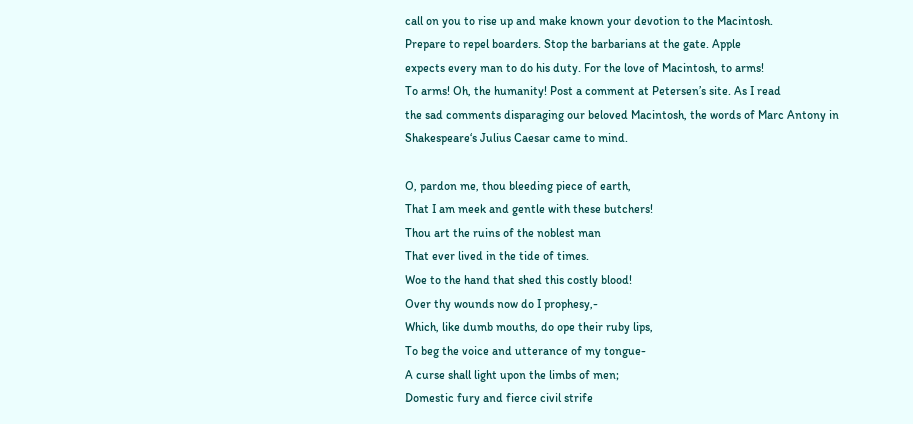call on you to rise up and make known your devotion to the Macintosh.
Prepare to repel boarders. Stop the barbarians at the gate. Apple
expects every man to do his duty. For the love of Macintosh, to arms!
To arms! Oh, the humanity! Post a comment at Petersen’s site. As I read
the sad comments disparaging our beloved Macintosh, the words of Marc Antony in Shakespeare‘s Julius Caesar came to mind.

O, pardon me, thou bleeding piece of earth,
That I am meek and gentle with these butchers!
Thou art the ruins of the noblest man
That ever lived in the tide of times.
Woe to the hand that shed this costly blood!
Over thy wounds now do I prophesy,-
Which, like dumb mouths, do ope their ruby lips,
To beg the voice and utterance of my tongue-
A curse shall light upon the limbs of men;
Domestic fury and fierce civil strife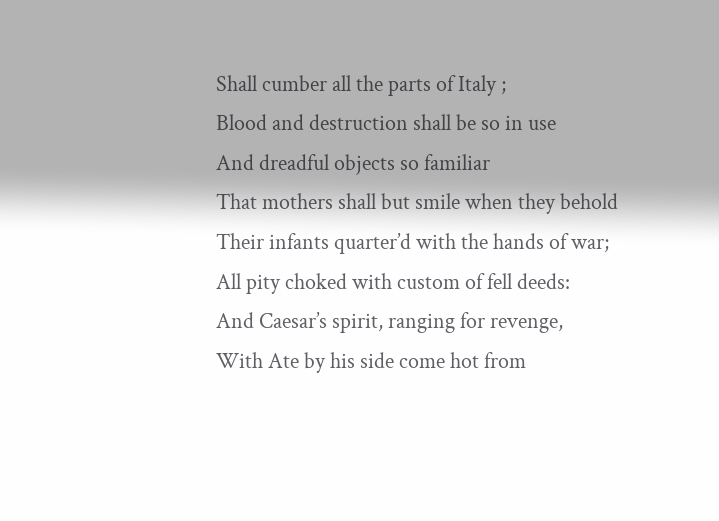Shall cumber all the parts of Italy ;
Blood and destruction shall be so in use
And dreadful objects so familiar
That mothers shall but smile when they behold
Their infants quarter’d with the hands of war;
All pity choked with custom of fell deeds:
And Caesar’s spirit, ranging for revenge,
With Ate by his side come hot from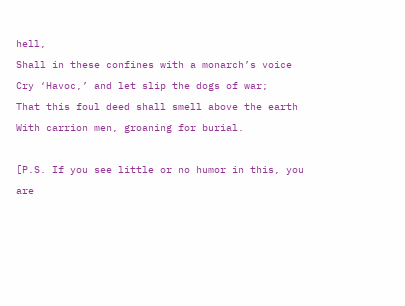hell,
Shall in these confines with a monarch’s voice
Cry ‘Havoc,’ and let slip the dogs of war;
That this foul deed shall smell above the earth
With carrion men, groaning for burial.

[P.S. If you see little or no humor in this, you are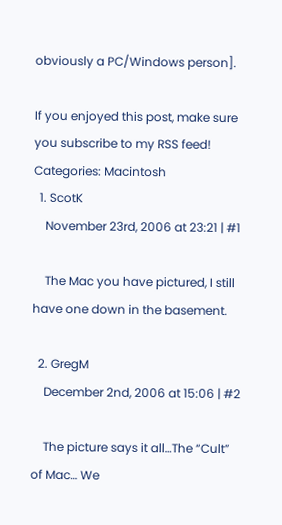obviously a PC/Windows person].

If you enjoyed this post, make sure you subscribe to my RSS feed!
Categories: Macintosh
  1. ScotK
    November 23rd, 2006 at 23:21 | #1

    The Mac you have pictured, I still have one down in the basement.

  2. GregM
    December 2nd, 2006 at 15:06 | #2

    The picture says it all…The “Cult” of Mac… We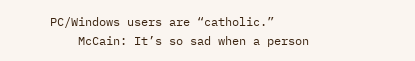PC/Windows users are “catholic.”
    McCain: It’s so sad when a person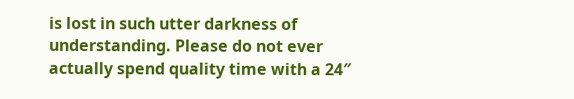is lost in such utter darkness of understanding. Please do not ever actually spend quality time with a 24″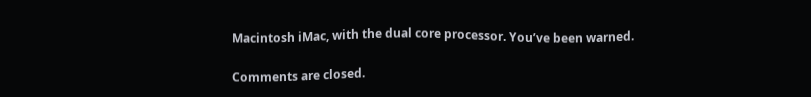Macintosh iMac, with the dual core processor. You’ve been warned.

Comments are closed.